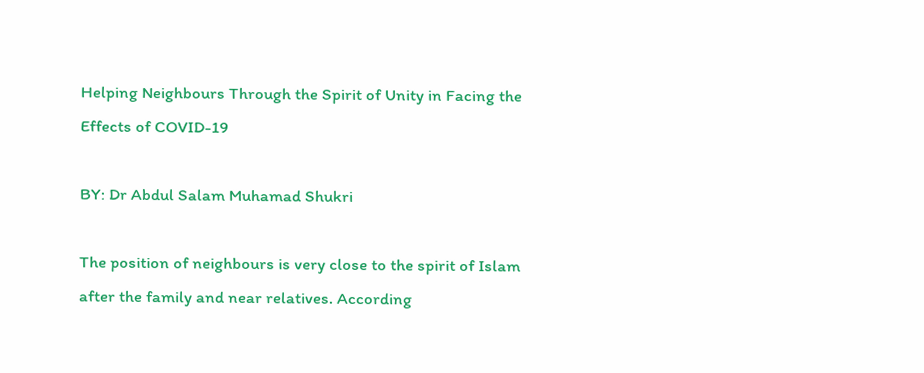Helping Neighbours Through the Spirit of Unity in Facing the Effects of COVID-19

BY: Dr Abdul Salam Muhamad Shukri

The position of neighbours is very close to the spirit of Islam after the family and near relatives. According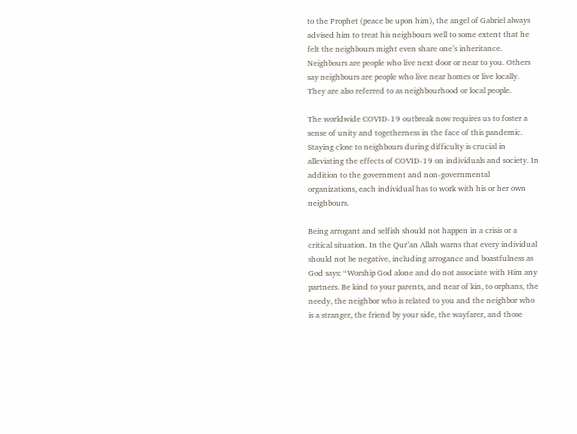to the Prophet (peace be upon him), the angel of Gabriel always advised him to treat his neighbours well to some extent that he felt the neighbours might even share one’s inheritance. Neighbours are people who live next door or near to you. Others say neighbours are people who live near homes or live locally. They are also referred to as neighbourhood or local people.

The worldwide COVID-19 outbreak now requires us to foster a sense of unity and togetherness in the face of this pandemic. Staying close to neighbours during difficulty is crucial in alleviating the effects of COVID-19 on individuals and society. In addition to the government and non-governmental organizations, each individual has to work with his or her own neighbours.

Being arrogant and selfish should not happen in a crisis or a critical situation. In the Qur’an Allah warns that every individual should not be negative, including arrogance and boastfulness as God says: “Worship God alone and do not associate with Him any partners. Be kind to your parents, and near of kin, to orphans, the needy, the neighbor who is related to you and the neighbor who is a stranger, the friend by your side, the wayfarer, and those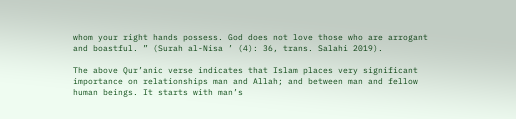whom your right hands possess. God does not love those who are arrogant and boastful. ” (Surah al-Nisa ’ (4): 36, trans. Salahi 2019).

The above Qur’anic verse indicates that Islam places very significant importance on relationships man and Allah; and between man and fellow human beings. It starts with man’s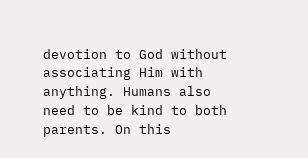devotion to God without associating Him with anything. Humans also need to be kind to both parents. On this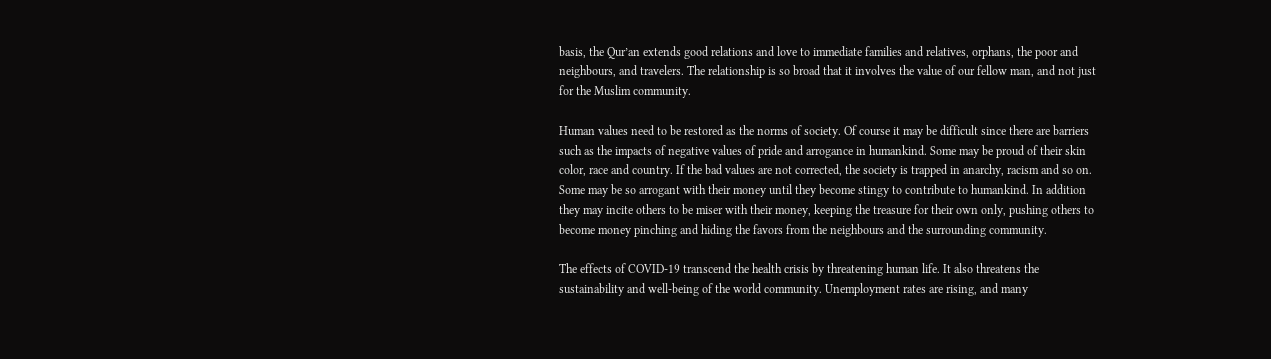basis, the Qur’an extends good relations and love to immediate families and relatives, orphans, the poor and neighbours, and travelers. The relationship is so broad that it involves the value of our fellow man, and not just for the Muslim community.

Human values need to be restored as the norms of society. Of course it may be difficult since there are barriers such as the impacts of negative values of pride and arrogance in humankind. Some may be proud of their skin color, race and country. If the bad values are not corrected, the society is trapped in anarchy, racism and so on. Some may be so arrogant with their money until they become stingy to contribute to humankind. In addition they may incite others to be miser with their money, keeping the treasure for their own only, pushing others to become money pinching and hiding the favors from the neighbours and the surrounding community.

The effects of COVID-19 transcend the health crisis by threatening human life. It also threatens the sustainability and well-being of the world community. Unemployment rates are rising, and many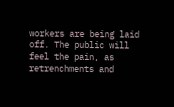workers are being laid off. The public will feel the pain, as retrenchments and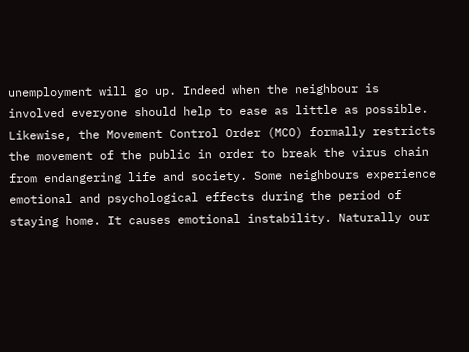unemployment will go up. Indeed when the neighbour is involved everyone should help to ease as little as possible. Likewise, the Movement Control Order (MCO) formally restricts the movement of the public in order to break the virus chain from endangering life and society. Some neighbours experience emotional and psychological effects during the period of staying home. It causes emotional instability. Naturally our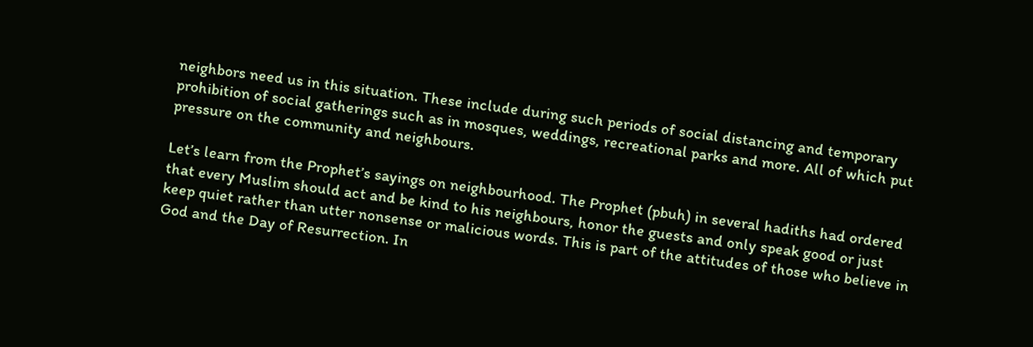neighbors need us in this situation. These include during such periods of social distancing and temporary prohibition of social gatherings such as in mosques, weddings, recreational parks and more. All of which put pressure on the community and neighbours.

Let’s learn from the Prophet’s sayings on neighbourhood. The Prophet (pbuh) in several hadiths had ordered that every Muslim should act and be kind to his neighbours, honor the guests and only speak good or just keep quiet rather than utter nonsense or malicious words. This is part of the attitudes of those who believe in God and the Day of Resurrection. In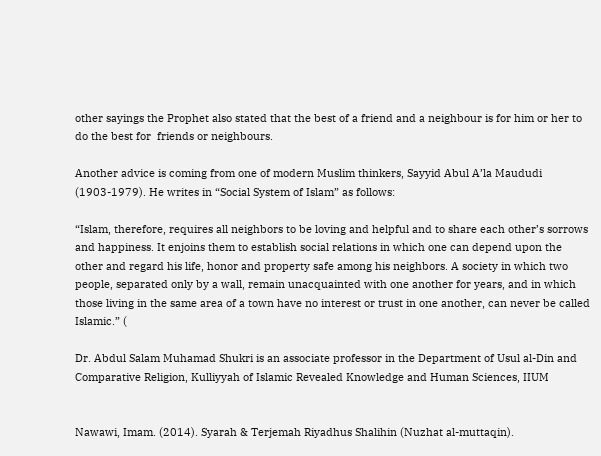other sayings the Prophet also stated that the best of a friend and a neighbour is for him or her to do the best for  friends or neighbours.

Another advice is coming from one of modern Muslim thinkers, Sayyid Abul A’la Maududi (1903-1979). He writes in “Social System of Islam” as follows:

“Islam, therefore, requires all neighbors to be loving and helpful and to share each other’s sorrows and happiness. It enjoins them to establish social relations in which one can depend upon the other and regard his life, honor and property safe among his neighbors. A society in which two people, separated only by a wall, remain unacquainted with one another for years, and in which those living in the same area of a town have no interest or trust in one another, can never be called Islamic.” (

Dr. Abdul Salam Muhamad Shukri is an associate professor in the Department of Usul al-Din and Comparative Religion, Kulliyyah of Islamic Revealed Knowledge and Human Sciences, IIUM


Nawawi, Imam. (2014). Syarah & Terjemah Riyadhus Shalihin (Nuzhat al-muttaqin).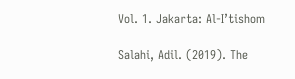Vol. 1. Jakarta: Al-I’tishom

Salahi, Adil. (2019). The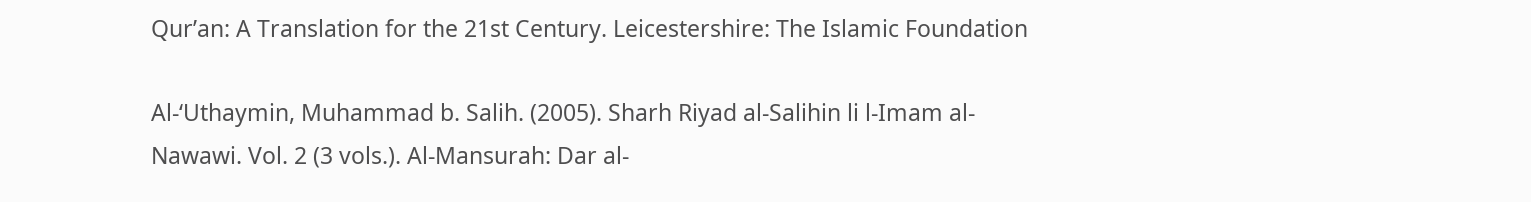Qur’an: A Translation for the 21st Century. Leicestershire: The Islamic Foundation

Al-‘Uthaymin, Muhammad b. Salih. (2005). Sharh Riyad al-Salihin li l-Imam al-Nawawi. Vol. 2 (3 vols.). Al-Mansurah: Dar al-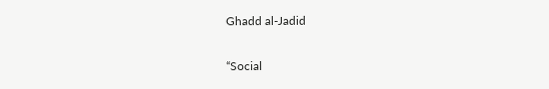Ghadd al-Jadid

“Social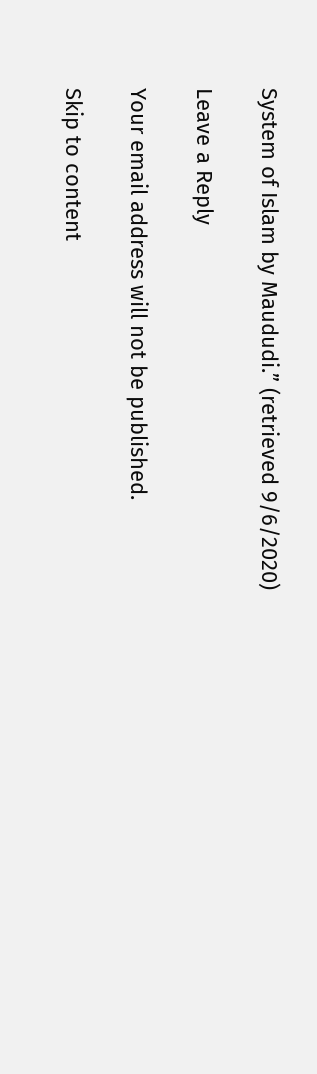System of Islam by Maududi.” (retrieved 9/6/2020)

Leave a Reply

Your email address will not be published.

Skip to content